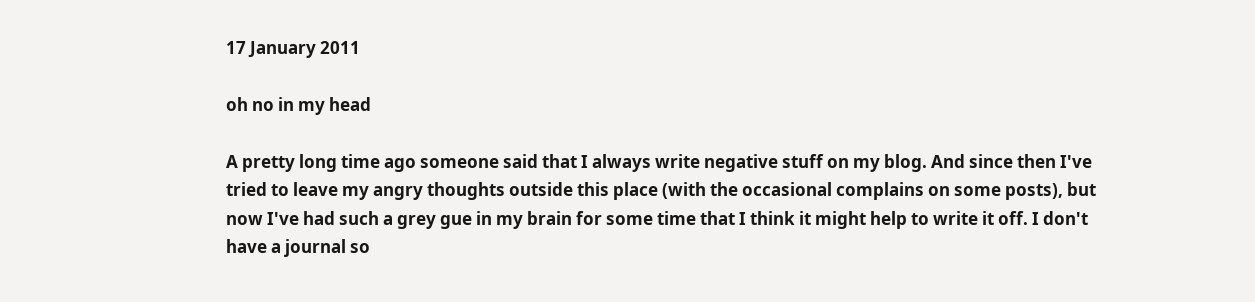17 January 2011

oh no in my head

A pretty long time ago someone said that I always write negative stuff on my blog. And since then I've tried to leave my angry thoughts outside this place (with the occasional complains on some posts), but now I've had such a grey gue in my brain for some time that I think it might help to write it off. I don't have a journal so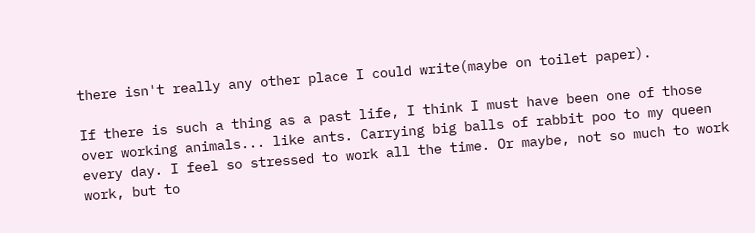there isn't really any other place I could write(maybe on toilet paper).

If there is such a thing as a past life, I think I must have been one of those over working animals... like ants. Carrying big balls of rabbit poo to my queen every day. I feel so stressed to work all the time. Or maybe, not so much to work work, but to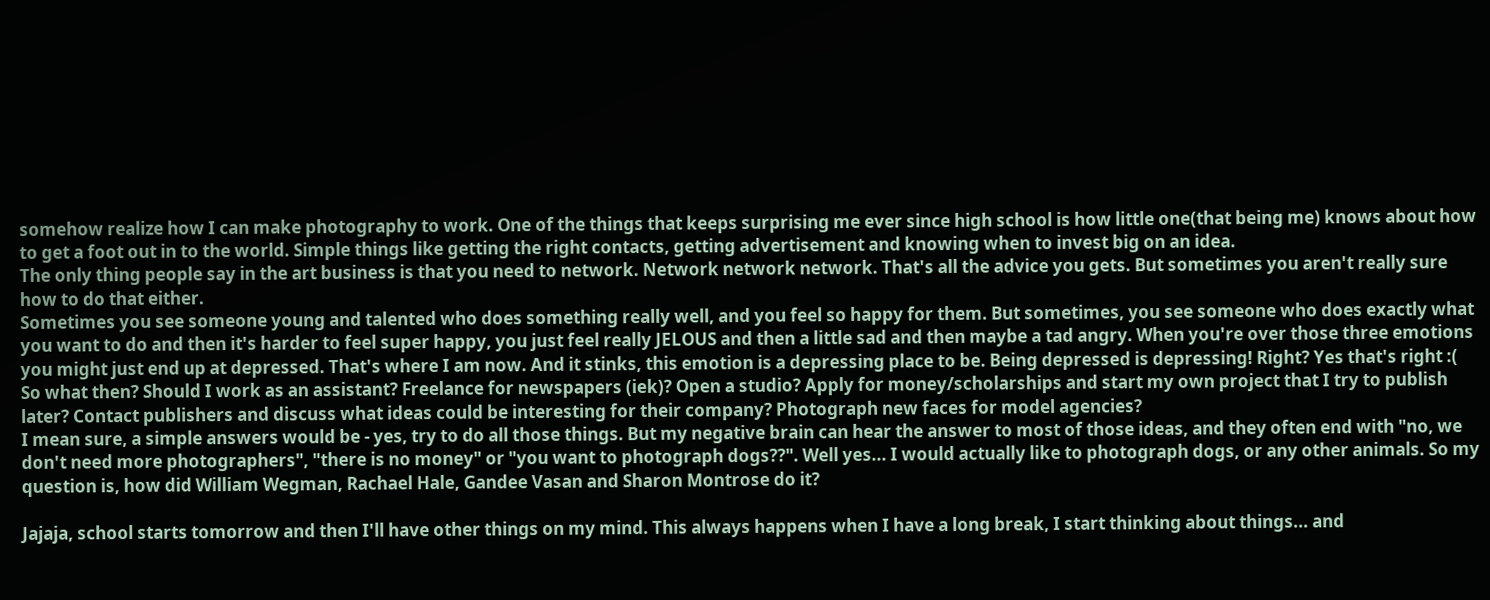somehow realize how I can make photography to work. One of the things that keeps surprising me ever since high school is how little one(that being me) knows about how to get a foot out in to the world. Simple things like getting the right contacts, getting advertisement and knowing when to invest big on an idea.
The only thing people say in the art business is that you need to network. Network network network. That's all the advice you gets. But sometimes you aren't really sure how to do that either.
Sometimes you see someone young and talented who does something really well, and you feel so happy for them. But sometimes, you see someone who does exactly what you want to do and then it's harder to feel super happy, you just feel really JELOUS and then a little sad and then maybe a tad angry. When you're over those three emotions you might just end up at depressed. That's where I am now. And it stinks, this emotion is a depressing place to be. Being depressed is depressing! Right? Yes that's right :(
So what then? Should I work as an assistant? Freelance for newspapers (iek)? Open a studio? Apply for money/scholarships and start my own project that I try to publish later? Contact publishers and discuss what ideas could be interesting for their company? Photograph new faces for model agencies?
I mean sure, a simple answers would be - yes, try to do all those things. But my negative brain can hear the answer to most of those ideas, and they often end with "no, we don't need more photographers", "there is no money" or "you want to photograph dogs??". Well yes... I would actually like to photograph dogs, or any other animals. So my question is, how did William Wegman, Rachael Hale, Gandee Vasan and Sharon Montrose do it?

Jajaja, school starts tomorrow and then I'll have other things on my mind. This always happens when I have a long break, I start thinking about things... and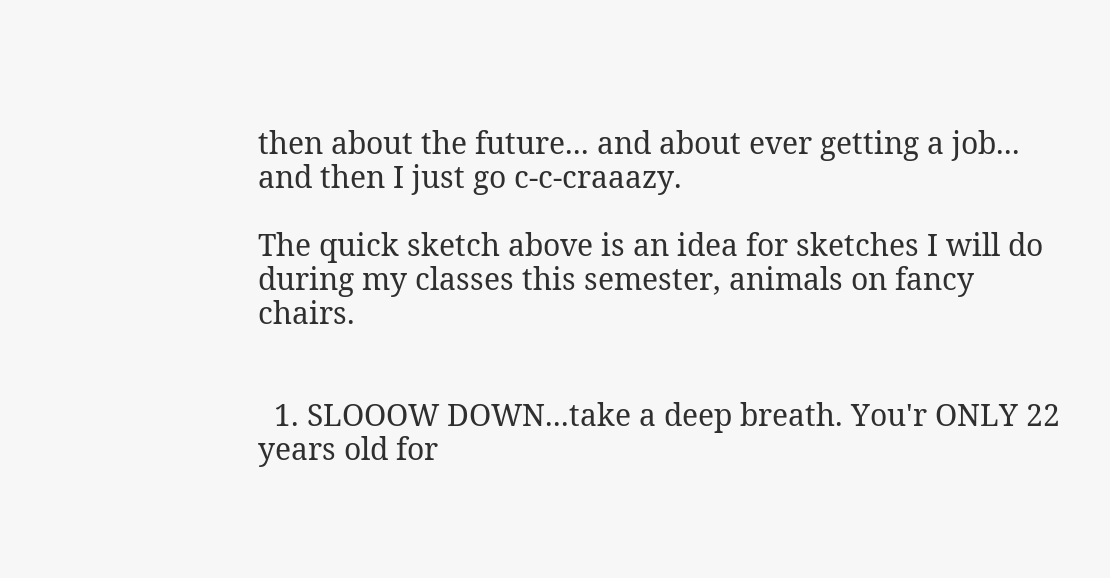then about the future... and about ever getting a job... and then I just go c-c-craaazy.

The quick sketch above is an idea for sketches I will do during my classes this semester, animals on fancy chairs.


  1. SLOOOW DOWN...take a deep breath. You'r ONLY 22 years old for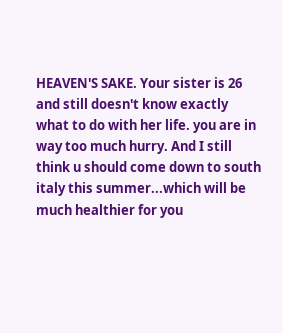HEAVEN'S SAKE. Your sister is 26 and still doesn't know exactly what to do with her life. you are in way too much hurry. And I still think u should come down to south italy this summer...which will be much healthier for you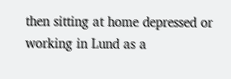then sitting at home depressed or working in Lund as a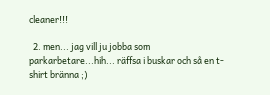cleaner!!!

  2. men... jag vill ju jobba som parkarbetare...hih... räffsa i buskar och så en t-shirt bränna ;)